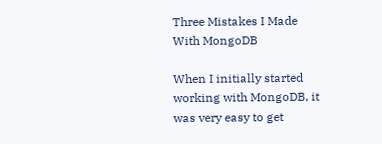Three Mistakes I Made With MongoDB

When I initially started working with MongoDB, it was very easy to get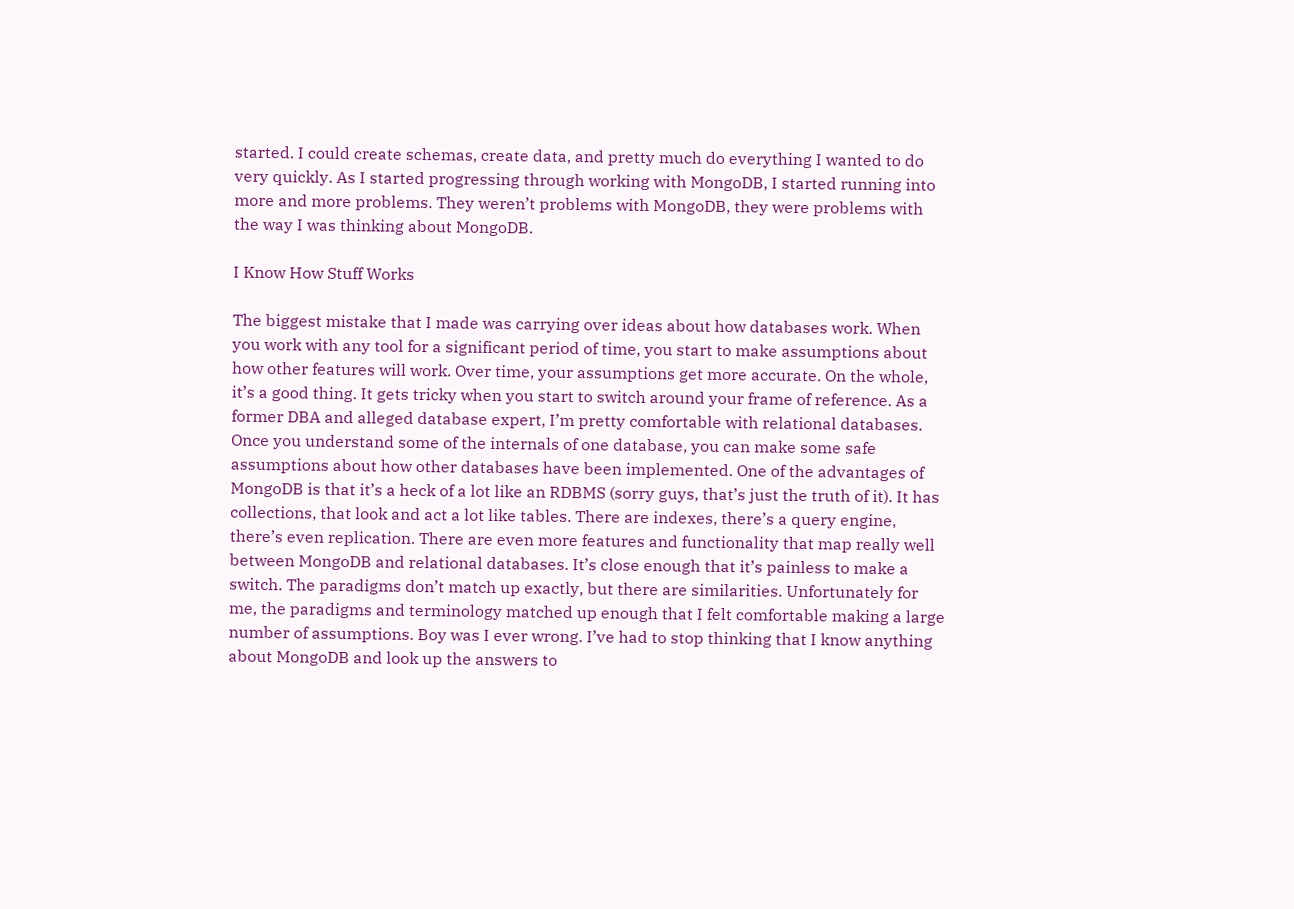started. I could create schemas, create data, and pretty much do everything I wanted to do very quickly. As I started progressing through working with MongoDB, I started running into more and more problems. They weren’t problems with MongoDB, they were problems with the way I was thinking about MongoDB.

I Know How Stuff Works

The biggest mistake that I made was carrying over ideas about how databases work. When you work with any tool for a significant period of time, you start to make assumptions about how other features will work. Over time, your assumptions get more accurate. On the whole, it’s a good thing. It gets tricky when you start to switch around your frame of reference. As a former DBA and alleged database expert, I’m pretty comfortable with relational databases. Once you understand some of the internals of one database, you can make some safe assumptions about how other databases have been implemented. One of the advantages of MongoDB is that it’s a heck of a lot like an RDBMS (sorry guys, that’s just the truth of it). It has collections, that look and act a lot like tables. There are indexes, there’s a query engine, there’s even replication. There are even more features and functionality that map really well between MongoDB and relational databases. It’s close enough that it’s painless to make a switch. The paradigms don’t match up exactly, but there are similarities. Unfortunately for me, the paradigms and terminology matched up enough that I felt comfortable making a large number of assumptions. Boy was I ever wrong. I’ve had to stop thinking that I know anything about MongoDB and look up the answers to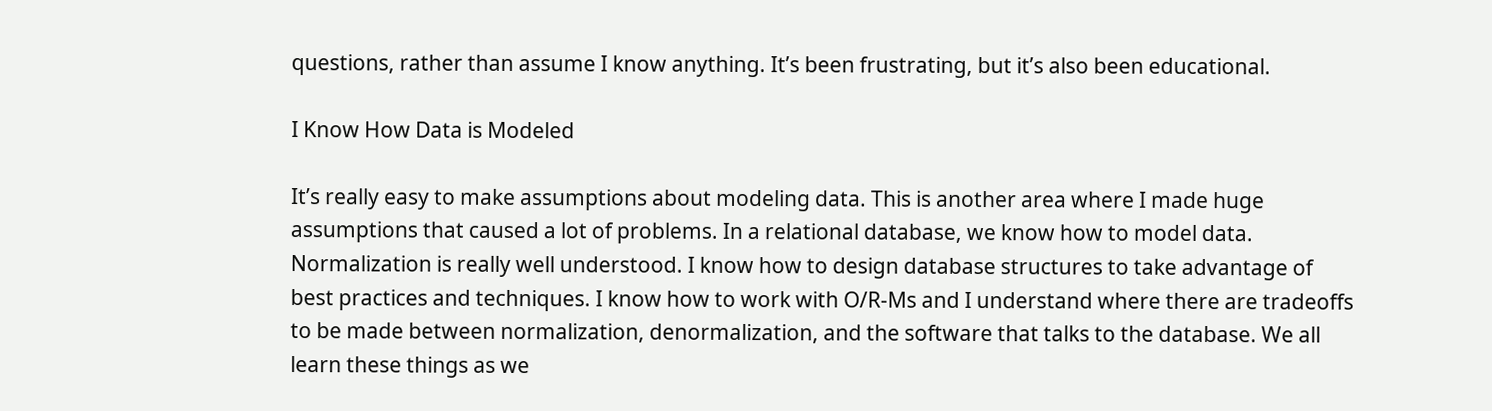questions, rather than assume I know anything. It’s been frustrating, but it’s also been educational.

I Know How Data is Modeled

It’s really easy to make assumptions about modeling data. This is another area where I made huge assumptions that caused a lot of problems. In a relational database, we know how to model data. Normalization is really well understood. I know how to design database structures to take advantage of best practices and techniques. I know how to work with O/R-Ms and I understand where there are tradeoffs to be made between normalization, denormalization, and the software that talks to the database. We all learn these things as we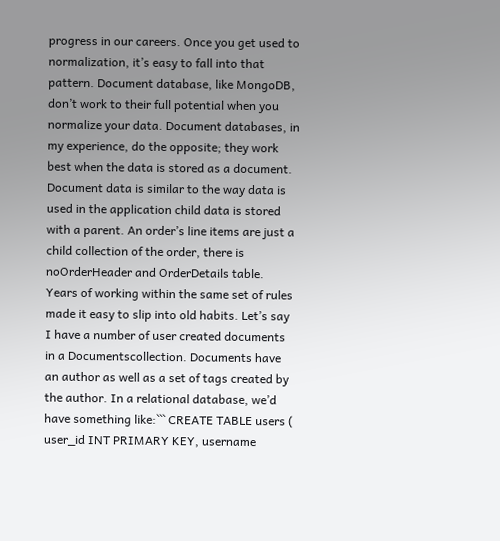progress in our careers. Once you get used to normalization, it’s easy to fall into that pattern. Document database, like MongoDB, don’t work to their full potential when you normalize your data. Document databases, in my experience, do the opposite; they work best when the data is stored as a document. Document data is similar to the way data is used in the application child data is stored with a parent. An order’s line items are just a child collection of the order, there is noOrderHeader and OrderDetails table. Years of working within the same set of rules made it easy to slip into old habits. Let’s say I have a number of user created documents in a Documentscollection. Documents have an author as well as a set of tags created by the author. In a relational database, we’d have something like:``` CREATE TABLE users ( user_id INT PRIMARY KEY, username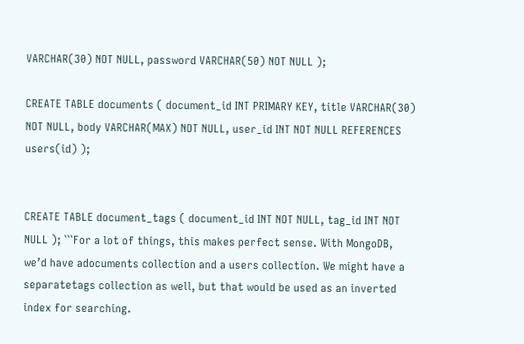VARCHAR(30) NOT NULL, password VARCHAR(50) NOT NULL );

CREATE TABLE documents ( document_id INT PRIMARY KEY, title VARCHAR(30) NOT NULL, body VARCHAR(MAX) NOT NULL, user_id INT NOT NULL REFERENCES users(id) );


CREATE TABLE document_tags ( document_id INT NOT NULL, tag_id INT NOT NULL ); ```For a lot of things, this makes perfect sense. With MongoDB, we’d have adocuments collection and a users collection. We might have a separatetags collection as well, but that would be used as an inverted index for searching.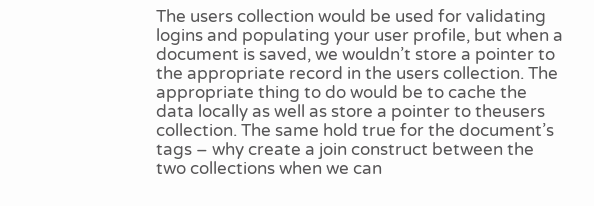The users collection would be used for validating logins and populating your user profile, but when a document is saved, we wouldn’t store a pointer to the appropriate record in the users collection. The appropriate thing to do would be to cache the data locally as well as store a pointer to theusers collection. The same hold true for the document’s tags – why create a join construct between the two collections when we can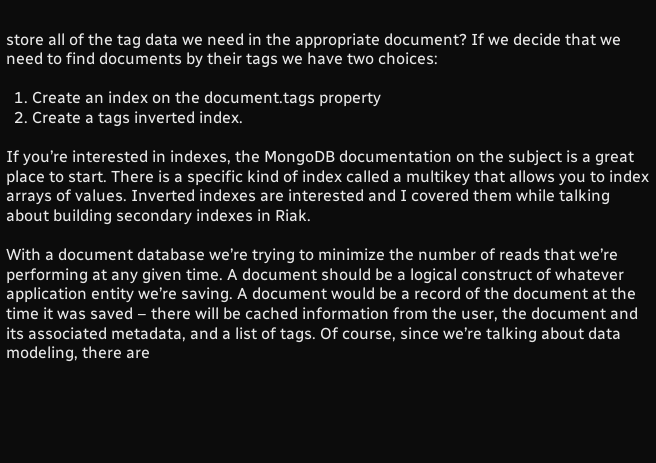store all of the tag data we need in the appropriate document? If we decide that we need to find documents by their tags we have two choices:

  1. Create an index on the document.tags property
  2. Create a tags inverted index.

If you’re interested in indexes, the MongoDB documentation on the subject is a great place to start. There is a specific kind of index called a multikey that allows you to index arrays of values. Inverted indexes are interested and I covered them while talking about building secondary indexes in Riak.

With a document database we’re trying to minimize the number of reads that we’re performing at any given time. A document should be a logical construct of whatever application entity we’re saving. A document would be a record of the document at the time it was saved – there will be cached information from the user, the document and its associated metadata, and a list of tags. Of course, since we’re talking about data modeling, there are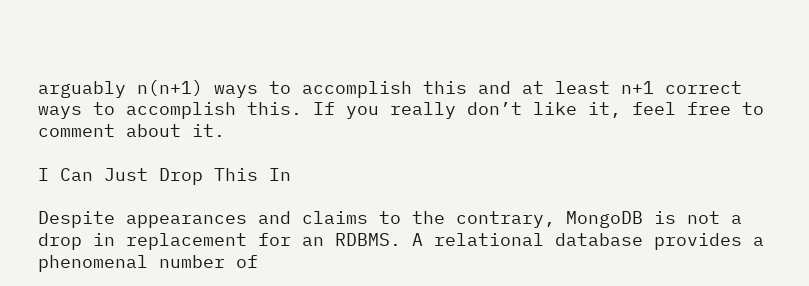arguably n(n+1) ways to accomplish this and at least n+1 correct ways to accomplish this. If you really don’t like it, feel free to comment about it.

I Can Just Drop This In

Despite appearances and claims to the contrary, MongoDB is not a drop in replacement for an RDBMS. A relational database provides a phenomenal number of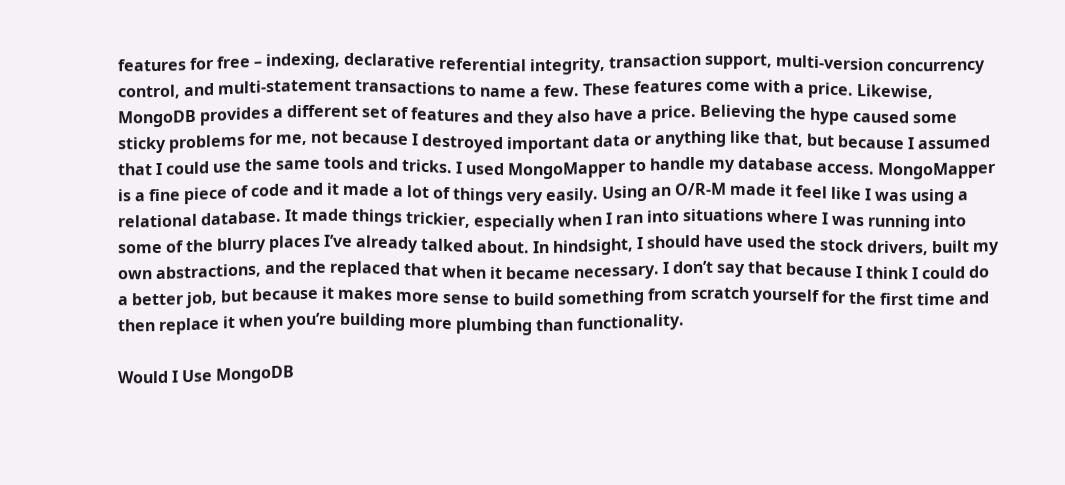features for free – indexing, declarative referential integrity, transaction support, multi-version concurrency control, and multi-statement transactions to name a few. These features come with a price. Likewise, MongoDB provides a different set of features and they also have a price. Believing the hype caused some sticky problems for me, not because I destroyed important data or anything like that, but because I assumed that I could use the same tools and tricks. I used MongoMapper to handle my database access. MongoMapper is a fine piece of code and it made a lot of things very easily. Using an O/R-M made it feel like I was using a relational database. It made things trickier, especially when I ran into situations where I was running into some of the blurry places I’ve already talked about. In hindsight, I should have used the stock drivers, built my own abstractions, and the replaced that when it became necessary. I don’t say that because I think I could do a better job, but because it makes more sense to build something from scratch yourself for the first time and then replace it when you’re building more plumbing than functionality.

Would I Use MongoDB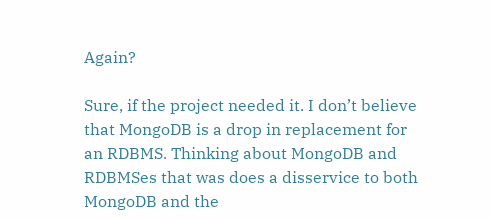Again?

Sure, if the project needed it. I don’t believe that MongoDB is a drop in replacement for an RDBMS. Thinking about MongoDB and RDBMSes that was does a disservice to both MongoDB and the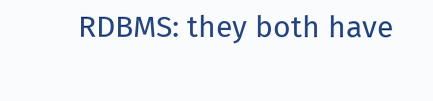RDBMS: they both have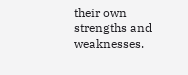their own strengths and weaknesses.